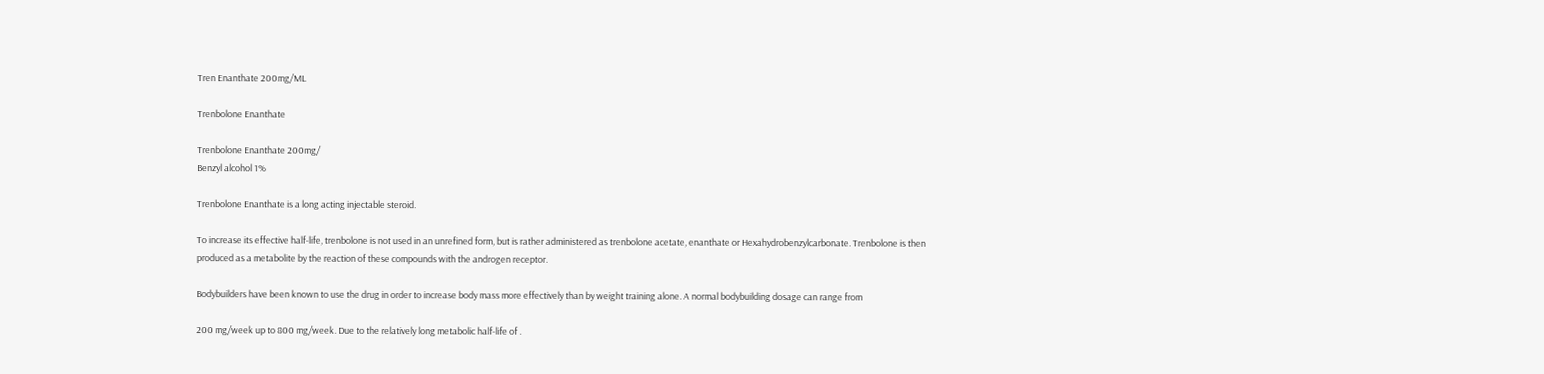Tren Enanthate 200mg/ML

Trenbolone Enanthate

Trenbolone Enanthate 200mg/
Benzyl alcohol 1%

Trenbolone Enanthate is a long acting injectable steroid.

To increase its effective half-life, trenbolone is not used in an unrefined form, but is rather administered as trenbolone acetate, enanthate or Hexahydrobenzylcarbonate. Trenbolone is then produced as a metabolite by the reaction of these compounds with the androgen receptor.

Bodybuilders have been known to use the drug in order to increase body mass more effectively than by weight training alone. A normal bodybuilding dosage can range from

200 mg/week up to 800 mg/week. Due to the relatively long metabolic half-life of .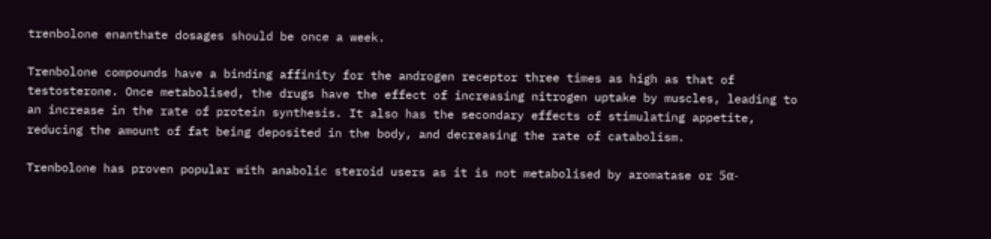trenbolone enanthate dosages should be once a week.

Trenbolone compounds have a binding affinity for the androgen receptor three times as high as that of testosterone. Once metabolised, the drugs have the effect of increasing nitrogen uptake by muscles, leading to an increase in the rate of protein synthesis. It also has the secondary effects of stimulating appetite, reducing the amount of fat being deposited in the body, and decreasing the rate of catabolism.

Trenbolone has proven popular with anabolic steroid users as it is not metabolised by aromatase or 5α-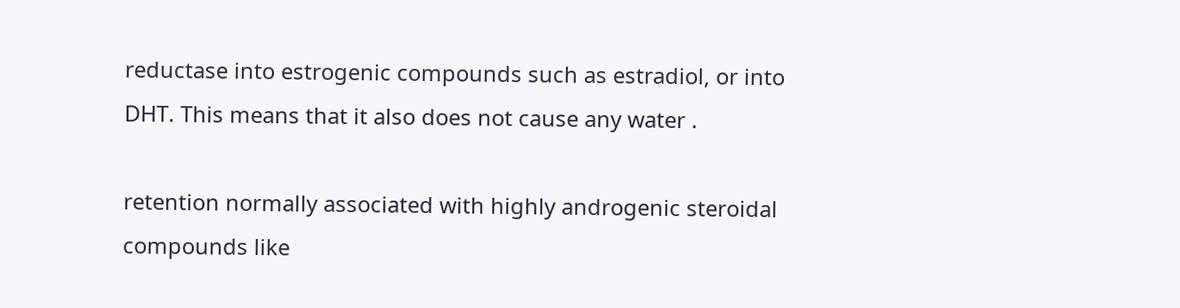reductase into estrogenic compounds such as estradiol, or into DHT. This means that it also does not cause any water .

retention normally associated with highly androgenic steroidal compounds like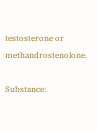testosterone or methandrostenolone.

Substance: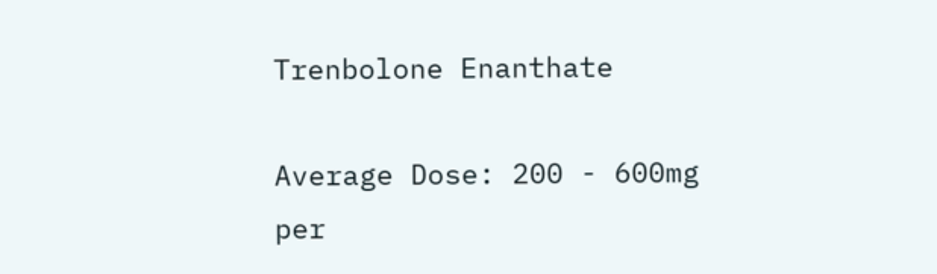Trenbolone Enanthate

Average Dose: 200 - 600mg per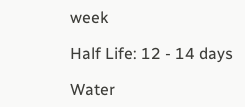week

Half Life: 12 - 14 days

Water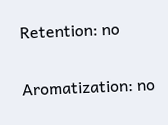Retention: no

Aromatization: no